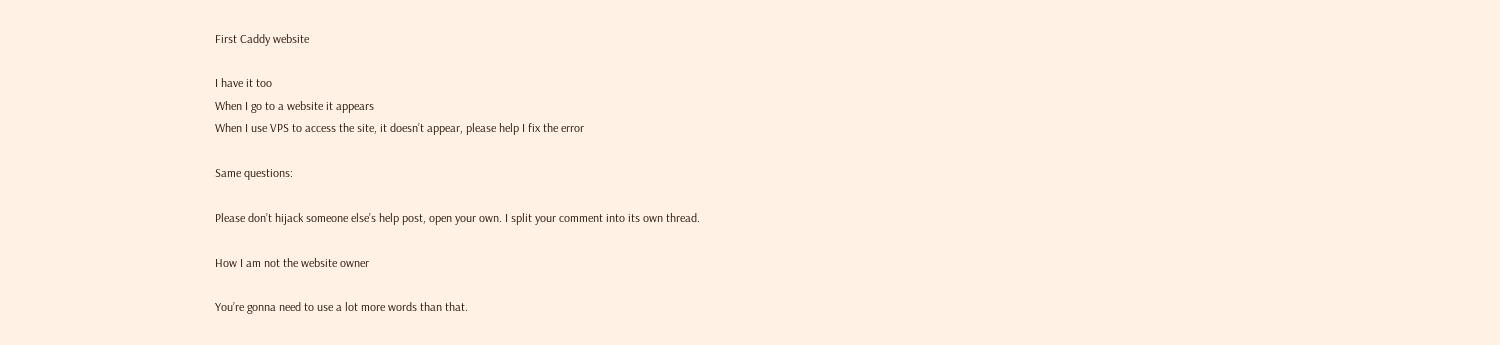First Caddy website

I have it too
When I go to a website it appears
When I use VPS to access the site, it doesn’t appear, please help I fix the error

Same questions:

Please don’t hijack someone else’s help post, open your own. I split your comment into its own thread.

How I am not the website owner

You’re gonna need to use a lot more words than that.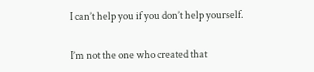I can’t help you if you don’t help yourself.

I’m not the one who created that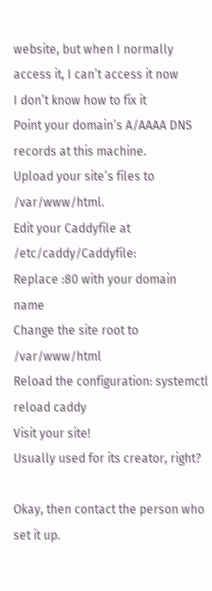website, but when I normally access it, I can’t access it now
I don’t know how to fix it
Point your domain’s A/AAAA DNS records at this machine.
Upload your site’s files to /var/www/html.
Edit your Caddyfile at /etc/caddy/Caddyfile:
Replace :80 with your domain name
Change the site root to /var/www/html
Reload the configuration: systemctl reload caddy
Visit your site!
Usually used for its creator, right?

Okay, then contact the person who set it up.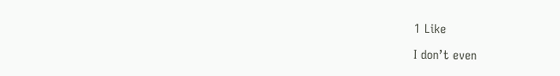1 Like

I don’t even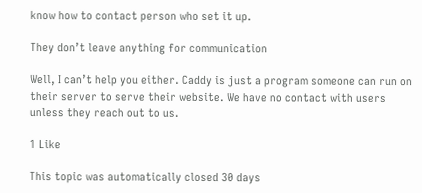know how to contact person who set it up.

They don’t leave anything for communication

Well, I can’t help you either. Caddy is just a program someone can run on their server to serve their website. We have no contact with users unless they reach out to us.

1 Like

This topic was automatically closed 30 days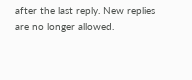after the last reply. New replies are no longer allowed.